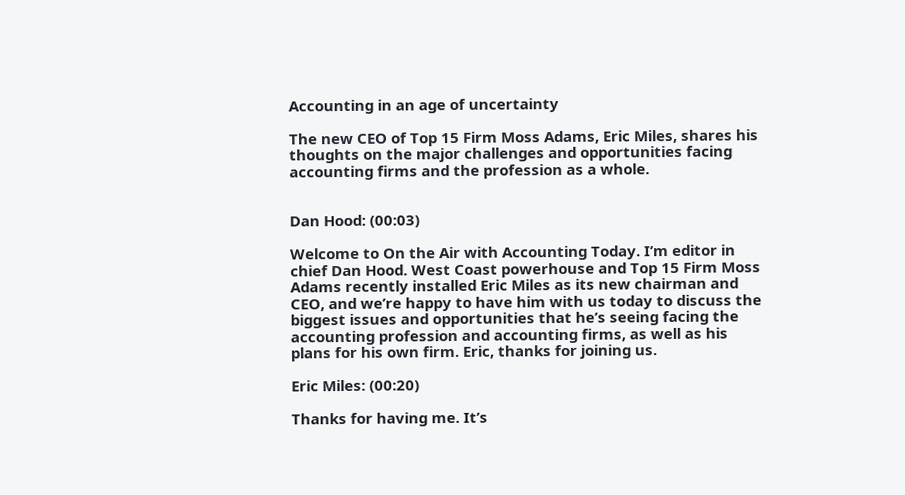Accounting in an age of uncertainty

The new CEO of Top 15 Firm Moss Adams, Eric Miles, shares his thoughts on the major challenges and opportunities facing accounting firms and the profession as a whole.


Dan Hood: (00:03)

Welcome to On the Air with Accounting Today. I’m editor in chief Dan Hood. West Coast powerhouse and Top 15 Firm Moss Adams recently installed Eric Miles as its new chairman and CEO, and we’re happy to have him with us today to discuss the biggest issues and opportunities that he’s seeing facing the accounting profession and accounting firms, as well as his plans for his own firm. Eric, thanks for joining us.

Eric Miles: (00:20)

Thanks for having me. It’s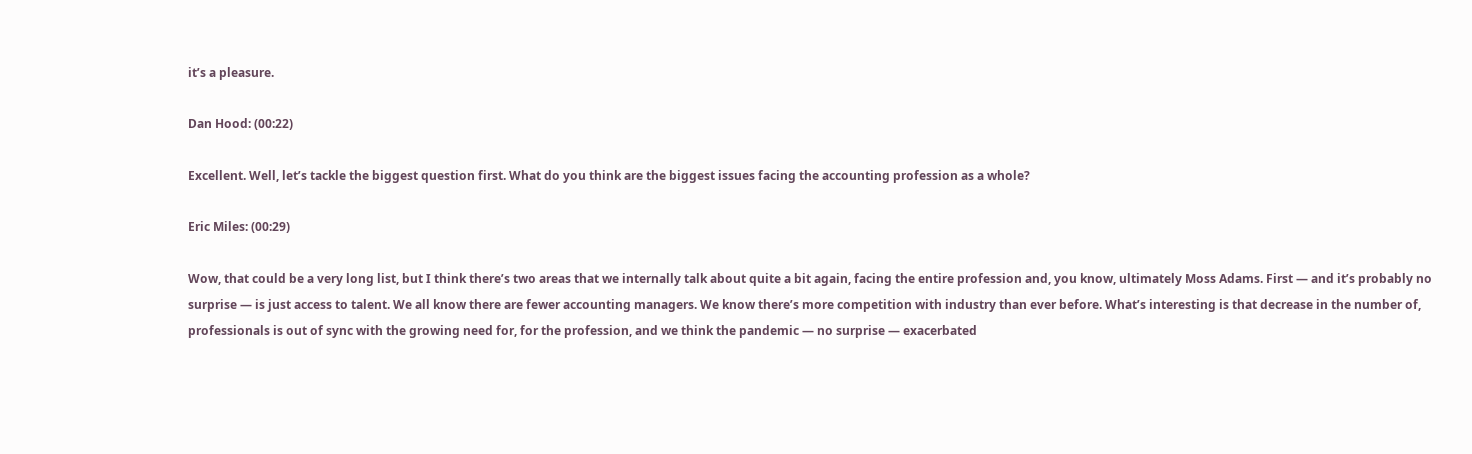it’s a pleasure.

Dan Hood: (00:22)

Excellent. Well, let’s tackle the biggest question first. What do you think are the biggest issues facing the accounting profession as a whole?

Eric Miles: (00:29)

Wow, that could be a very long list, but I think there’s two areas that we internally talk about quite a bit again, facing the entire profession and, you know, ultimately Moss Adams. First — and it’s probably no surprise — is just access to talent. We all know there are fewer accounting managers. We know there’s more competition with industry than ever before. What’s interesting is that decrease in the number of, professionals is out of sync with the growing need for, for the profession, and we think the pandemic — no surprise — exacerbated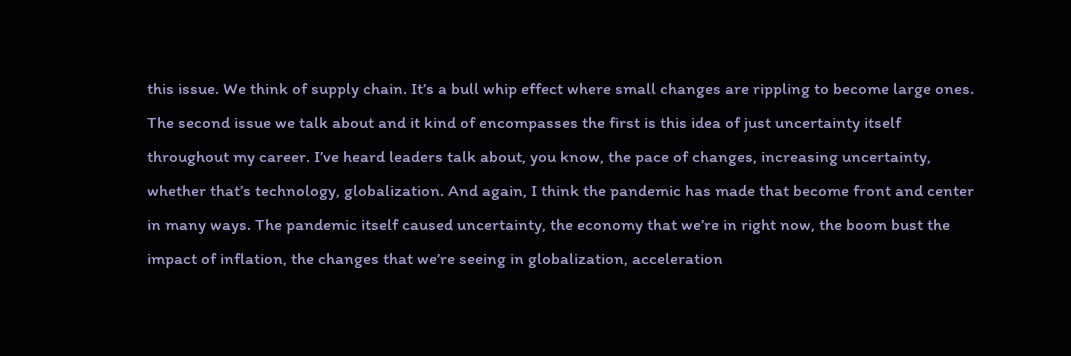this issue. We think of supply chain. It’s a bull whip effect where small changes are rippling to become large ones. The second issue we talk about and it kind of encompasses the first is this idea of just uncertainty itself throughout my career. I’ve heard leaders talk about, you know, the pace of changes, increasing uncertainty, whether that’s technology, globalization. And again, I think the pandemic has made that become front and center in many ways. The pandemic itself caused uncertainty, the economy that we’re in right now, the boom bust the impact of inflation, the changes that we’re seeing in globalization, acceleration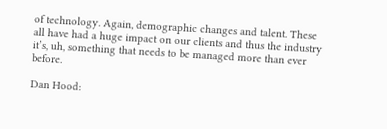of technology. Again, demographic changes and talent. These all have had a huge impact on our clients and thus the industry it’s, uh, something that needs to be managed more than ever before.

Dan Hood: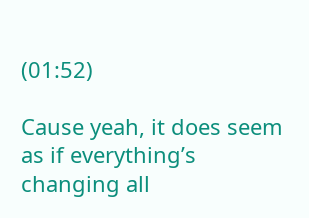(01:52)

Cause yeah, it does seem as if everything’s changing all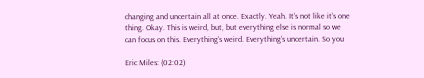changing and uncertain all at once. Exactly. Yeah. It’s not like it’s one thing. Okay. This is weird, but, but everything else is normal so we can focus on this. Everything’s weird. Everything’s uncertain. So you

Eric Miles: (02:02)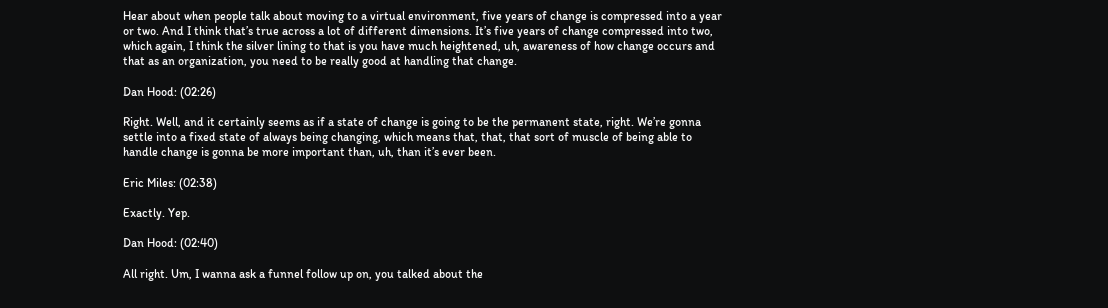Hear about when people talk about moving to a virtual environment, five years of change is compressed into a year or two. And I think that’s true across a lot of different dimensions. It’s five years of change compressed into two, which again, I think the silver lining to that is you have much heightened, uh, awareness of how change occurs and that as an organization, you need to be really good at handling that change.

Dan Hood: (02:26)

Right. Well, and it certainly seems as if a state of change is going to be the permanent state, right. We’re gonna settle into a fixed state of always being changing, which means that, that, that sort of muscle of being able to handle change is gonna be more important than, uh, than it’s ever been.

Eric Miles: (02:38)

Exactly. Yep.

Dan Hood: (02:40)

All right. Um, I wanna ask a funnel follow up on, you talked about the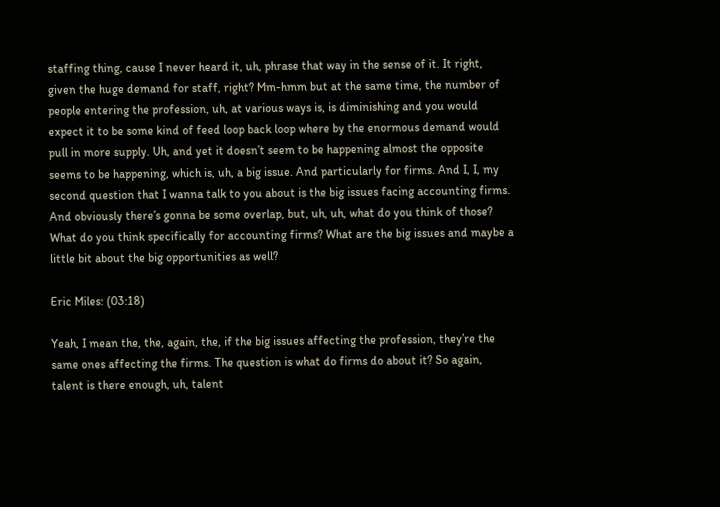staffing thing, cause I never heard it, uh, phrase that way in the sense of it. It right, given the huge demand for staff, right? Mm-hmm but at the same time, the number of people entering the profession, uh, at various ways is, is diminishing and you would expect it to be some kind of feed loop back loop where by the enormous demand would pull in more supply. Uh, and yet it doesn’t seem to be happening almost the opposite seems to be happening, which is, uh, a big issue. And particularly for firms. And I, I, my second question that I wanna talk to you about is the big issues facing accounting firms. And obviously there’s gonna be some overlap, but, uh, uh, what do you think of those? What do you think specifically for accounting firms? What are the big issues and maybe a little bit about the big opportunities as well?

Eric Miles: (03:18)

Yeah, I mean the, the, again, the, if the big issues affecting the profession, they’re the same ones affecting the firms. The question is what do firms do about it? So again, talent is there enough, uh, talent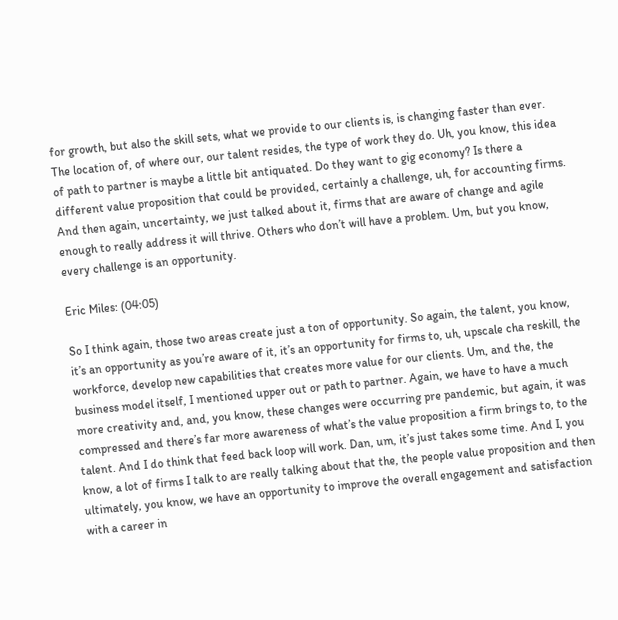for growth, but also the skill sets, what we provide to our clients is, is changing faster than ever. The location of, of where our, our talent resides, the type of work they do. Uh, you know, this idea of path to partner is maybe a little bit antiquated. Do they want to gig economy? Is there a different value proposition that could be provided, certainly a challenge, uh, for accounting firms. And then again, uncertainty, we just talked about it, firms that are aware of change and agile enough to really address it will thrive. Others who don’t will have a problem. Um, but you know, every challenge is an opportunity.

Eric Miles: (04:05)

So I think again, those two areas create just a ton of opportunity. So again, the talent, you know, it’s an opportunity as you’re aware of it, it’s an opportunity for firms to, uh, upscale cha reskill, the workforce, develop new capabilities that creates more value for our clients. Um, and the, the business model itself, I mentioned upper out or path to partner. Again, we have to have a much more creativity and, and, you know, these changes were occurring pre pandemic, but again, it was compressed and there’s far more awareness of what’s the value proposition a firm brings to, to the talent. And I do think that feed back loop will work. Dan, um, it’s just takes some time. And I, you know, a lot of firms I talk to are really talking about that the, the people value proposition and then ultimately, you know, we have an opportunity to improve the overall engagement and satisfaction with a career in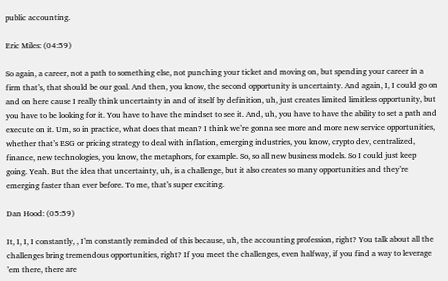public accounting.

Eric Miles: (04:59)

So again, a career, not a path to something else, not punching your ticket and moving on, but spending your career in a firm that’s, that should be our goal. And then, you know, the second opportunity is uncertainty. And again, I, I could go on and on here cause I really think uncertainty in and of itself by definition, uh, just creates limited limitless opportunity, but you have to be looking for it. You have to have the mindset to see it. And, uh, you have to have the ability to set a path and execute on it. Um, so in practice, what does that mean? I think we’re gonna see more and more new service opportunities, whether that’s ESG or pricing strategy to deal with inflation, emerging industries, you know, crypto dev, centralized, finance, new technologies, you know, the metaphors, for example. So, so all new business models. So I could just keep going. Yeah. But the idea that uncertainty, uh, is a challenge, but it also creates so many opportunities and they’re emerging faster than ever before. To me, that’s super exciting.

Dan Hood: (05:59)

It, I, I, I constantly, , I’m constantly reminded of this because, uh, the accounting profession, right? You talk about all the challenges bring tremendous opportunities, right? If you meet the challenges, even halfway, if you find a way to leverage ’em there, there are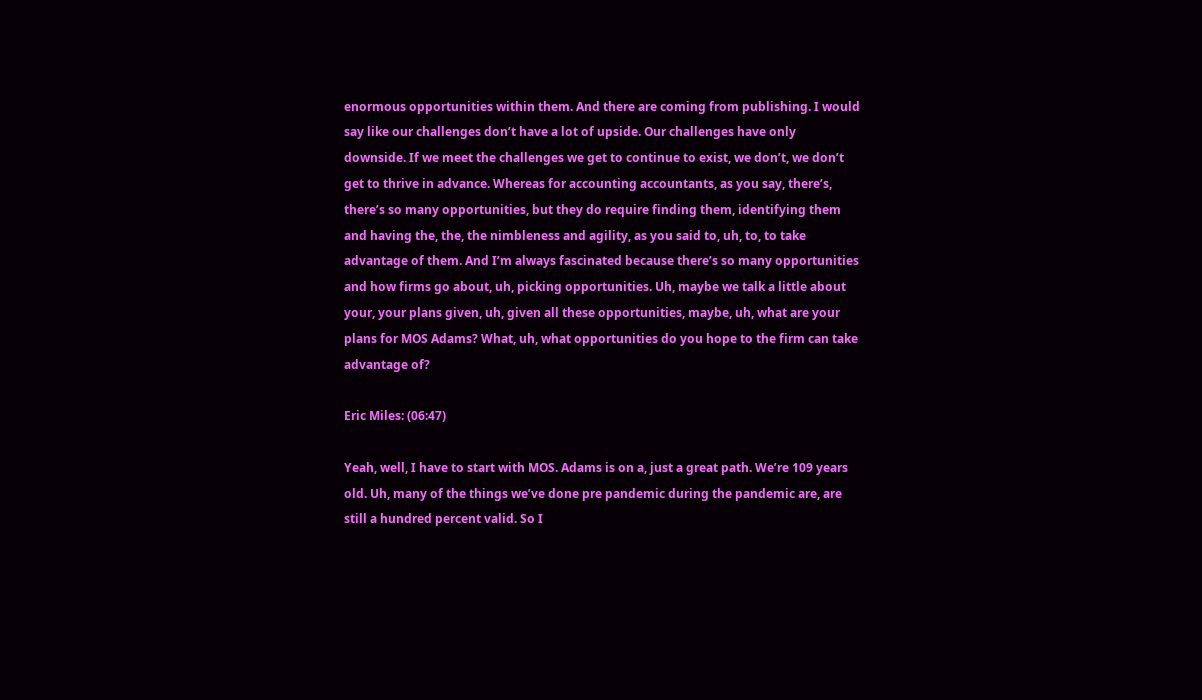enormous opportunities within them. And there are coming from publishing. I would say like our challenges don’t have a lot of upside. Our challenges have only downside. If we meet the challenges we get to continue to exist, we don’t, we don’t get to thrive in advance. Whereas for accounting accountants, as you say, there’s, there’s so many opportunities, but they do require finding them, identifying them and having the, the, the nimbleness and agility, as you said to, uh, to, to take advantage of them. And I’m always fascinated because there’s so many opportunities and how firms go about, uh, picking opportunities. Uh, maybe we talk a little about your, your plans given, uh, given all these opportunities, maybe, uh, what are your plans for MOS Adams? What, uh, what opportunities do you hope to the firm can take advantage of?

Eric Miles: (06:47)

Yeah, well, I have to start with MOS. Adams is on a, just a great path. We’re 109 years old. Uh, many of the things we’ve done pre pandemic during the pandemic are, are still a hundred percent valid. So I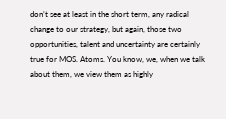don’t see at least in the short term, any radical change to our strategy, but again, those two opportunities, talent and uncertainty are certainly true for MOS. Atoms. You know, we, when we talk about them, we view them as highly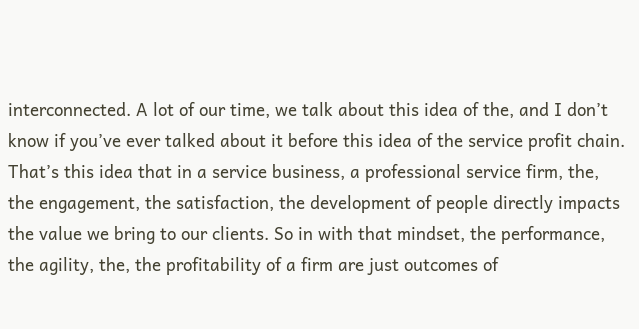interconnected. A lot of our time, we talk about this idea of the, and I don’t know if you’ve ever talked about it before this idea of the service profit chain. That’s this idea that in a service business, a professional service firm, the, the engagement, the satisfaction, the development of people directly impacts the value we bring to our clients. So in with that mindset, the performance, the agility, the, the profitability of a firm are just outcomes of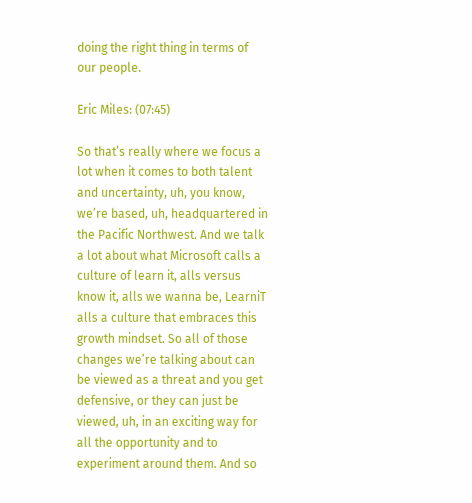doing the right thing in terms of our people.

Eric Miles: (07:45)

So that’s really where we focus a lot when it comes to both talent and uncertainty, uh, you know, we’re based, uh, headquartered in the Pacific Northwest. And we talk a lot about what Microsoft calls a culture of learn it, alls versus know it, alls we wanna be, LearniT alls a culture that embraces this growth mindset. So all of those changes we’re talking about can be viewed as a threat and you get defensive, or they can just be viewed, uh, in an exciting way for all the opportunity and to experiment around them. And so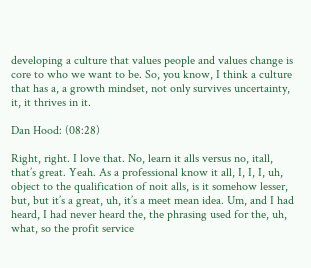developing a culture that values people and values change is core to who we want to be. So, you know, I think a culture that has a, a growth mindset, not only survives uncertainty, it, it thrives in it.

Dan Hood: (08:28)

Right, right. I love that. No, learn it alls versus no, itall, that’s great. Yeah. As a professional know it all, I, I, I, uh, object to the qualification of noit alls, is it somehow lesser, but, but it’s a great, uh, it’s a meet mean idea. Um, and I had heard, I had never heard the, the phrasing used for the, uh, what, so the profit service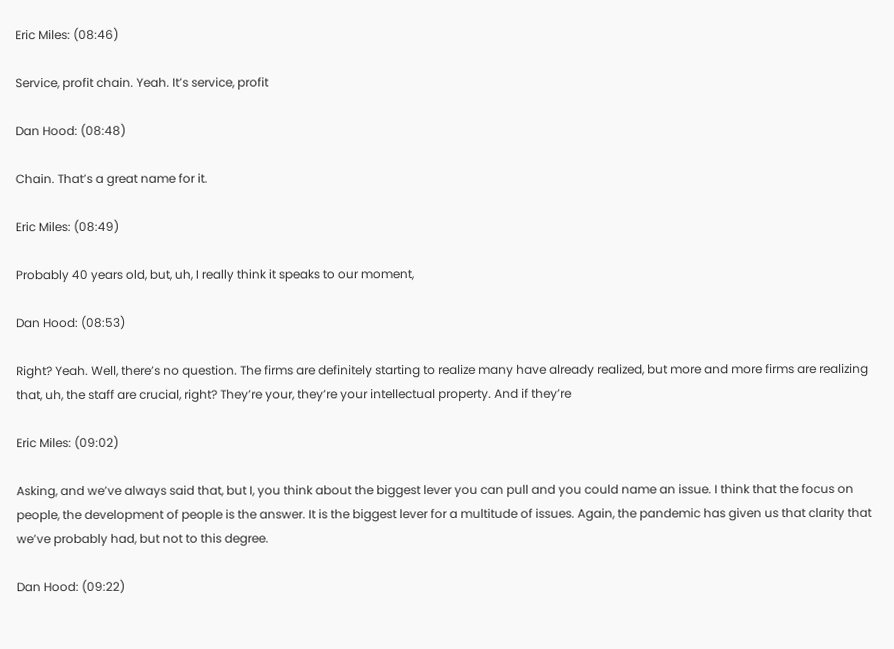Eric Miles: (08:46)

Service, profit chain. Yeah. It’s service, profit

Dan Hood: (08:48)

Chain. That’s a great name for it.

Eric Miles: (08:49)

Probably 40 years old, but, uh, I really think it speaks to our moment,

Dan Hood: (08:53)

Right? Yeah. Well, there’s no question. The firms are definitely starting to realize many have already realized, but more and more firms are realizing that, uh, the staff are crucial, right? They’re your, they’re your intellectual property. And if they’re

Eric Miles: (09:02)

Asking, and we’ve always said that, but I, you think about the biggest lever you can pull and you could name an issue. I think that the focus on people, the development of people is the answer. It is the biggest lever for a multitude of issues. Again, the pandemic has given us that clarity that we’ve probably had, but not to this degree.

Dan Hood: (09:22)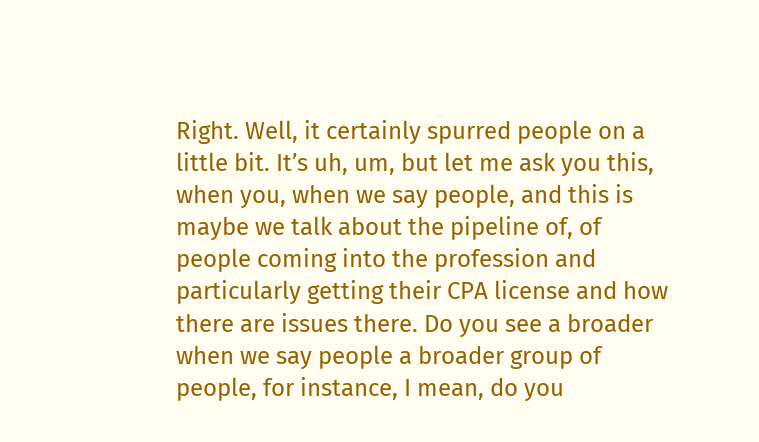Right. Well, it certainly spurred people on a little bit. It’s uh, um, but let me ask you this, when you, when we say people, and this is maybe we talk about the pipeline of, of people coming into the profession and particularly getting their CPA license and how there are issues there. Do you see a broader when we say people a broader group of people, for instance, I mean, do you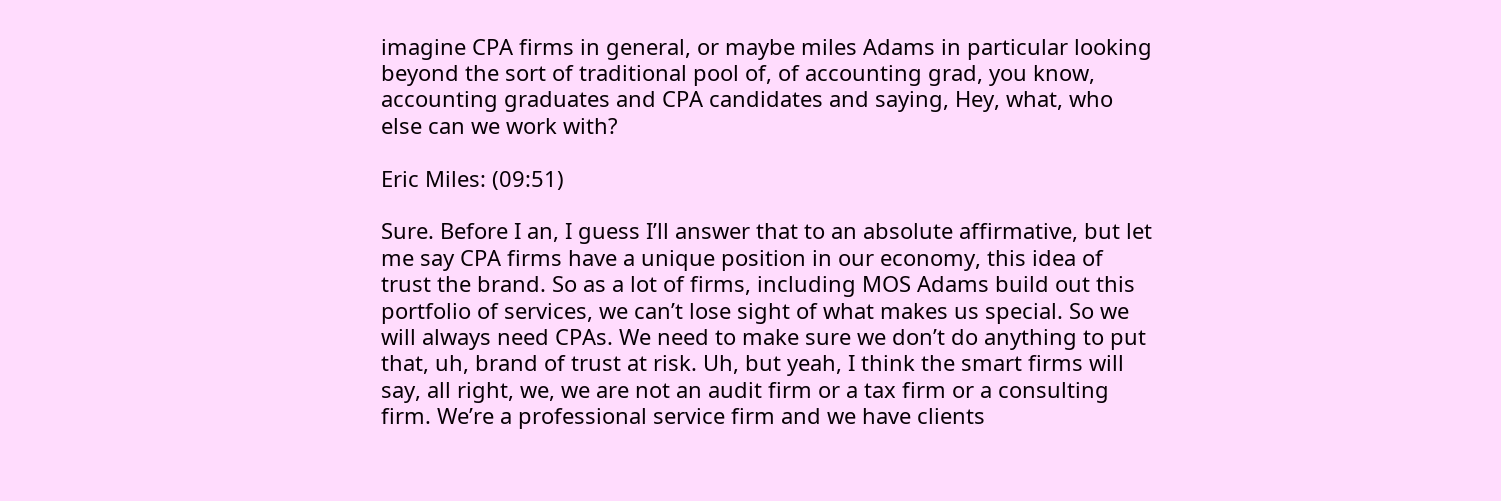imagine CPA firms in general, or maybe miles Adams in particular looking beyond the sort of traditional pool of, of accounting grad, you know, accounting graduates and CPA candidates and saying, Hey, what, who else can we work with?

Eric Miles: (09:51)

Sure. Before I an, I guess I’ll answer that to an absolute affirmative, but let me say CPA firms have a unique position in our economy, this idea of trust the brand. So as a lot of firms, including MOS Adams build out this portfolio of services, we can’t lose sight of what makes us special. So we will always need CPAs. We need to make sure we don’t do anything to put that, uh, brand of trust at risk. Uh, but yeah, I think the smart firms will say, all right, we, we are not an audit firm or a tax firm or a consulting firm. We’re a professional service firm and we have clients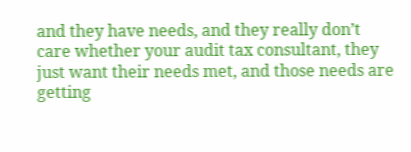and they have needs, and they really don’t care whether your audit tax consultant, they just want their needs met, and those needs are getting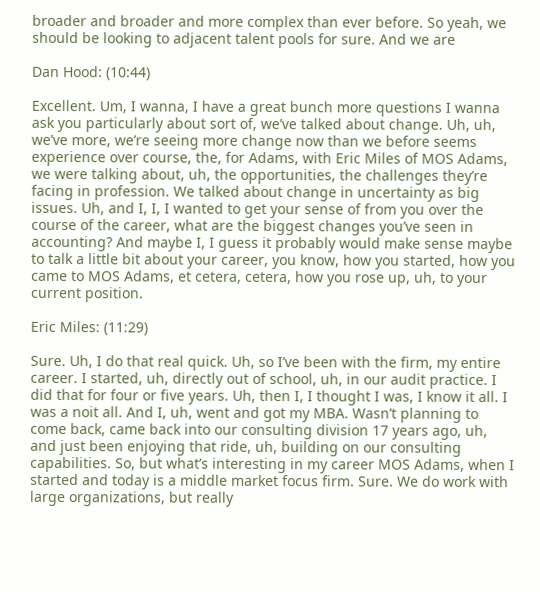broader and broader and more complex than ever before. So yeah, we should be looking to adjacent talent pools for sure. And we are

Dan Hood: (10:44)

Excellent. Um, I wanna, I have a great bunch more questions I wanna ask you particularly about sort of, we’ve talked about change. Uh, uh, we’ve more, we’re seeing more change now than we before seems experience over course, the, for Adams, with Eric Miles of MOS Adams, we were talking about, uh, the opportunities, the challenges they’re facing in profession. We talked about change in uncertainty as big issues. Uh, and I, I, I wanted to get your sense of from you over the course of the career, what are the biggest changes you’ve seen in accounting? And maybe I, I guess it probably would make sense maybe to talk a little bit about your career, you know, how you started, how you came to MOS Adams, et cetera, cetera, how you rose up, uh, to your current position.

Eric Miles: (11:29)

Sure. Uh, I do that real quick. Uh, so I’ve been with the firm, my entire career. I started, uh, directly out of school, uh, in our audit practice. I did that for four or five years. Uh, then I, I thought I was, I know it all. I was a noit all. And I, uh, went and got my MBA. Wasn’t planning to come back, came back into our consulting division 17 years ago, uh, and just been enjoying that ride, uh, building on our consulting capabilities. So, but what’s interesting in my career MOS Adams, when I started and today is a middle market focus firm. Sure. We do work with large organizations, but really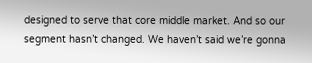designed to serve that core middle market. And so our segment hasn’t changed. We haven’t said we’re gonna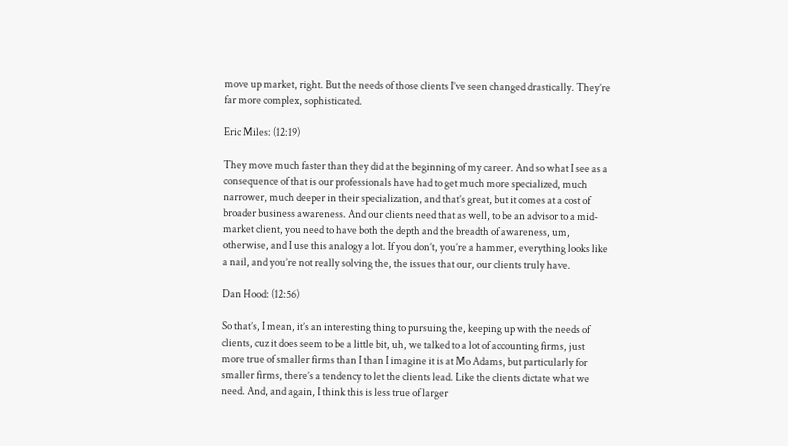move up market, right. But the needs of those clients I’ve seen changed drastically. They’re far more complex, sophisticated.

Eric Miles: (12:19)

They move much faster than they did at the beginning of my career. And so what I see as a consequence of that is our professionals have had to get much more specialized, much narrower, much deeper in their specialization, and that’s great, but it comes at a cost of broader business awareness. And our clients need that as well, to be an advisor to a mid-market client, you need to have both the depth and the breadth of awareness, um, otherwise, and I use this analogy a lot. If you don’t, you’re a hammer, everything looks like a nail, and you’re not really solving the, the issues that our, our clients truly have.

Dan Hood: (12:56)

So that’s, I mean, it’s an interesting thing to pursuing the, keeping up with the needs of clients, cuz it does seem to be a little bit, uh, we talked to a lot of accounting firms, just more true of smaller firms than I than I imagine it is at Mo Adams, but particularly for smaller firms, there’s a tendency to let the clients lead. Like the clients dictate what we need. And, and again, I think this is less true of larger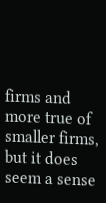firms and more true of smaller firms, but it does seem a sense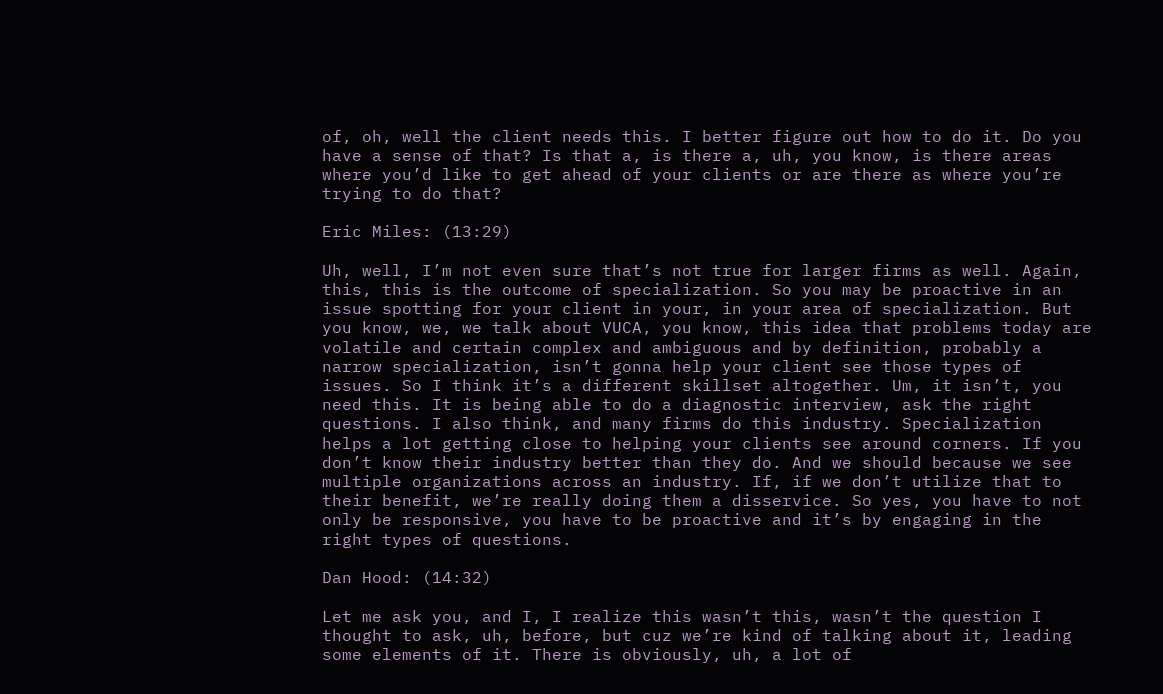of, oh, well the client needs this. I better figure out how to do it. Do you have a sense of that? Is that a, is there a, uh, you know, is there areas where you’d like to get ahead of your clients or are there as where you’re trying to do that?

Eric Miles: (13:29)

Uh, well, I’m not even sure that’s not true for larger firms as well. Again, this, this is the outcome of specialization. So you may be proactive in an issue spotting for your client in your, in your area of specialization. But you know, we, we talk about VUCA, you know, this idea that problems today are volatile and certain complex and ambiguous and by definition, probably a narrow specialization, isn’t gonna help your client see those types of issues. So I think it’s a different skillset altogether. Um, it isn’t, you need this. It is being able to do a diagnostic interview, ask the right questions. I also think, and many firms do this industry. Specialization helps a lot getting close to helping your clients see around corners. If you don’t know their industry better than they do. And we should because we see multiple organizations across an industry. If, if we don’t utilize that to their benefit, we’re really doing them a disservice. So yes, you have to not only be responsive, you have to be proactive and it’s by engaging in the right types of questions.

Dan Hood: (14:32)

Let me ask you, and I, I realize this wasn’t this, wasn’t the question I thought to ask, uh, before, but cuz we’re kind of talking about it, leading some elements of it. There is obviously, uh, a lot of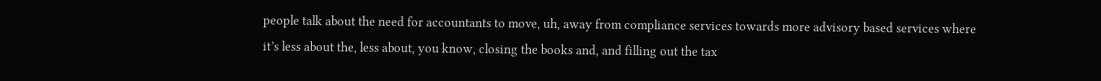people talk about the need for accountants to move, uh, away from compliance services towards more advisory based services where it’s less about the, less about, you know, closing the books and, and filling out the tax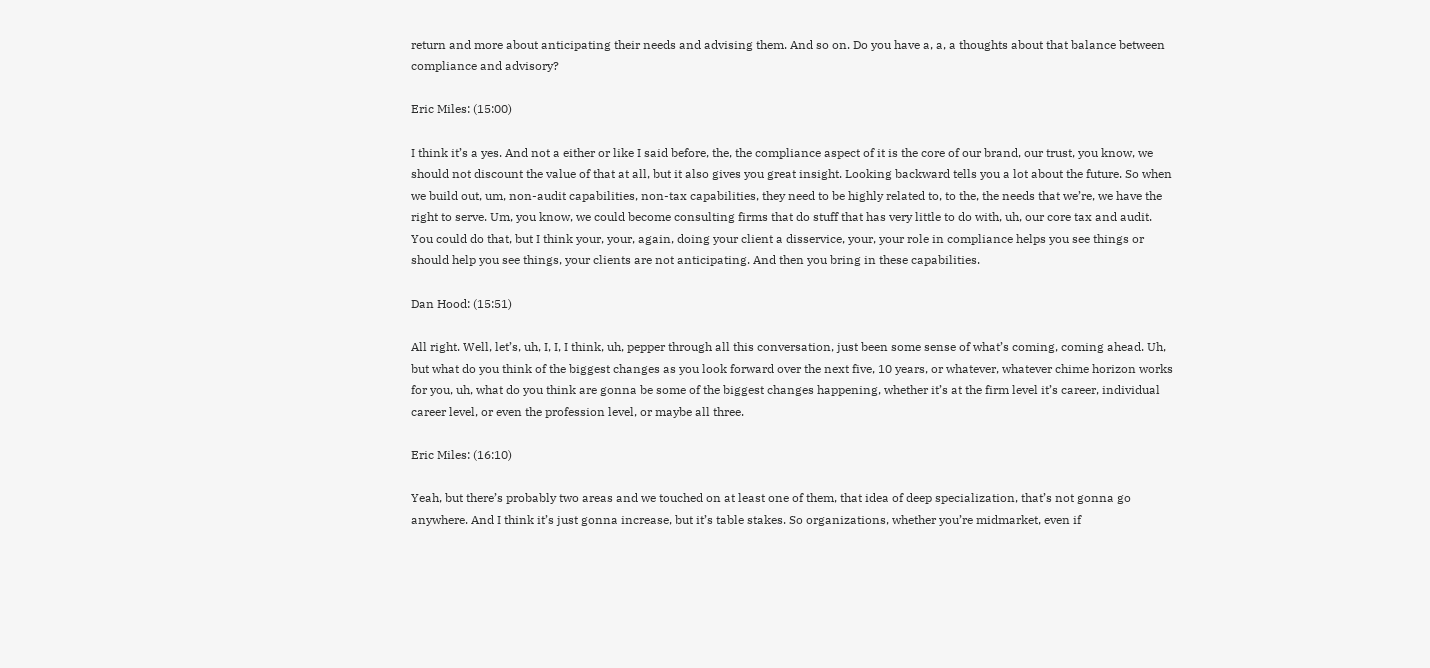return and more about anticipating their needs and advising them. And so on. Do you have a, a, a thoughts about that balance between compliance and advisory?

Eric Miles: (15:00)

I think it’s a yes. And not a either or like I said before, the, the compliance aspect of it is the core of our brand, our trust, you know, we should not discount the value of that at all, but it also gives you great insight. Looking backward tells you a lot about the future. So when we build out, um, non-audit capabilities, non-tax capabilities, they need to be highly related to, to the, the needs that we’re, we have the right to serve. Um, you know, we could become consulting firms that do stuff that has very little to do with, uh, our core tax and audit. You could do that, but I think your, your, again, doing your client a disservice, your, your role in compliance helps you see things or should help you see things, your clients are not anticipating. And then you bring in these capabilities.

Dan Hood: (15:51)

All right. Well, let’s, uh, I, I, I think, uh, pepper through all this conversation, just been some sense of what’s coming, coming ahead. Uh, but what do you think of the biggest changes as you look forward over the next five, 10 years, or whatever, whatever chime horizon works for you, uh, what do you think are gonna be some of the biggest changes happening, whether it’s at the firm level it’s career, individual career level, or even the profession level, or maybe all three.

Eric Miles: (16:10)

Yeah, but there’s probably two areas and we touched on at least one of them, that idea of deep specialization, that’s not gonna go anywhere. And I think it’s just gonna increase, but it’s table stakes. So organizations, whether you’re midmarket, even if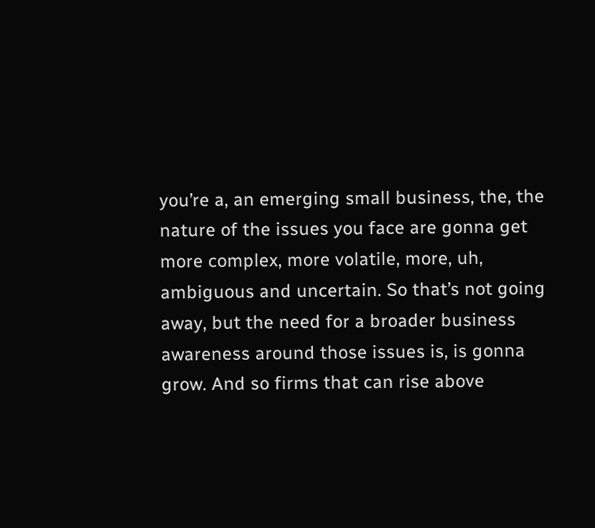you’re a, an emerging small business, the, the nature of the issues you face are gonna get more complex, more volatile, more, uh, ambiguous and uncertain. So that’s not going away, but the need for a broader business awareness around those issues is, is gonna grow. And so firms that can rise above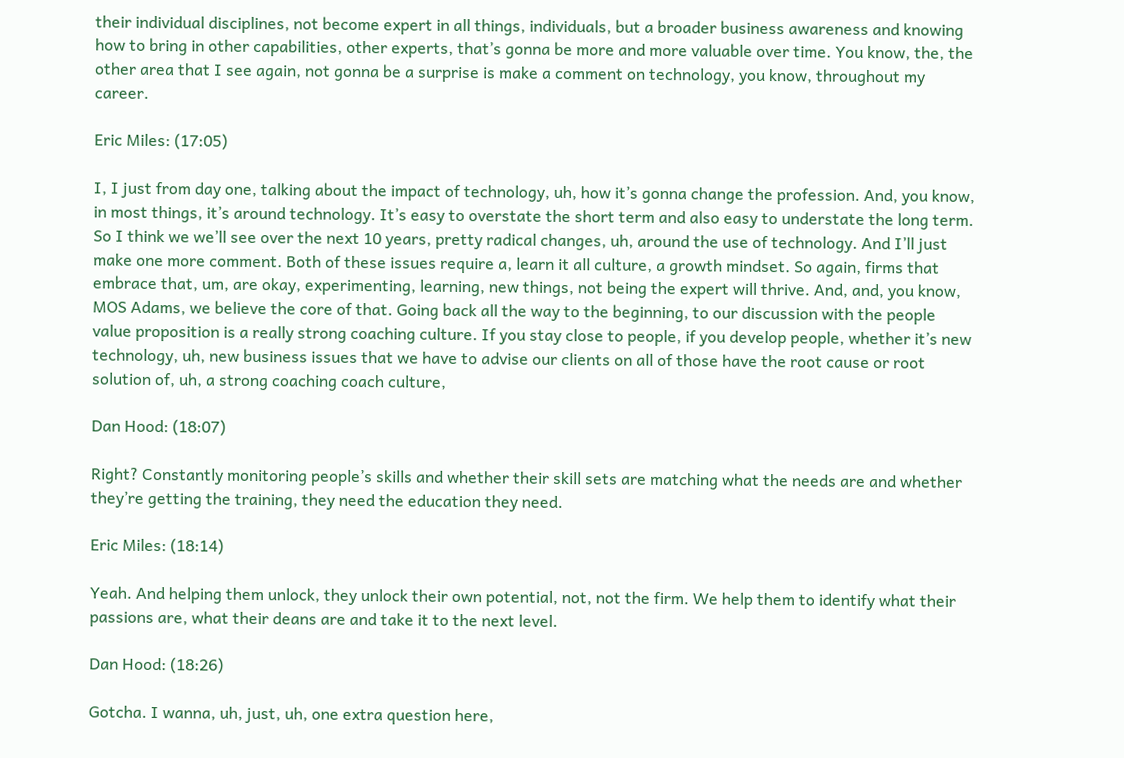their individual disciplines, not become expert in all things, individuals, but a broader business awareness and knowing how to bring in other capabilities, other experts, that’s gonna be more and more valuable over time. You know, the, the other area that I see again, not gonna be a surprise is make a comment on technology, you know, throughout my career.

Eric Miles: (17:05)

I, I just from day one, talking about the impact of technology, uh, how it’s gonna change the profession. And, you know, in most things, it’s around technology. It’s easy to overstate the short term and also easy to understate the long term. So I think we we’ll see over the next 10 years, pretty radical changes, uh, around the use of technology. And I’ll just make one more comment. Both of these issues require a, learn it all culture, a growth mindset. So again, firms that embrace that, um, are okay, experimenting, learning, new things, not being the expert will thrive. And, and, you know, MOS Adams, we believe the core of that. Going back all the way to the beginning, to our discussion with the people value proposition is a really strong coaching culture. If you stay close to people, if you develop people, whether it’s new technology, uh, new business issues that we have to advise our clients on all of those have the root cause or root solution of, uh, a strong coaching coach culture,

Dan Hood: (18:07)

Right? Constantly monitoring people’s skills and whether their skill sets are matching what the needs are and whether they’re getting the training, they need the education they need.

Eric Miles: (18:14)

Yeah. And helping them unlock, they unlock their own potential, not, not the firm. We help them to identify what their passions are, what their deans are and take it to the next level.

Dan Hood: (18:26)

Gotcha. I wanna, uh, just, uh, one extra question here,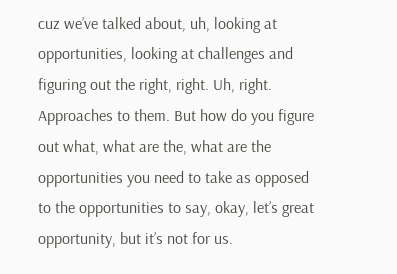cuz we’ve talked about, uh, looking at opportunities, looking at challenges and figuring out the right, right. Uh, right. Approaches to them. But how do you figure out what, what are the, what are the opportunities you need to take as opposed to the opportunities to say, okay, let’s great opportunity, but it’s not for us.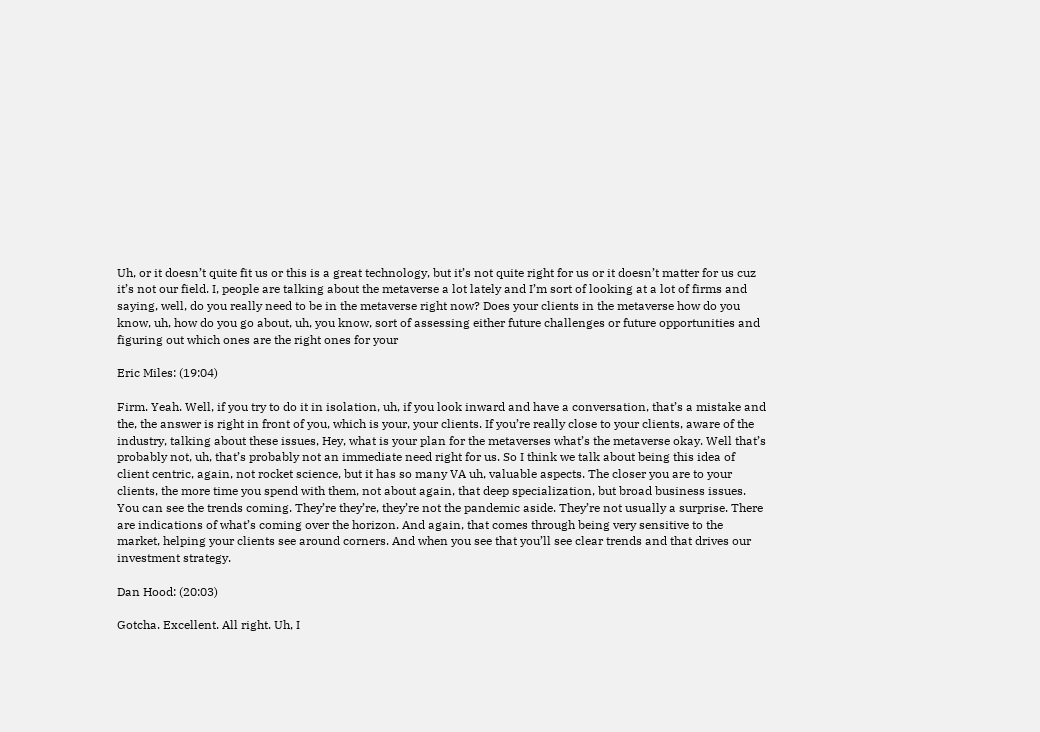Uh, or it doesn’t quite fit us or this is a great technology, but it’s not quite right for us or it doesn’t matter for us cuz it’s not our field. I, people are talking about the metaverse a lot lately and I’m sort of looking at a lot of firms and saying, well, do you really need to be in the metaverse right now? Does your clients in the metaverse how do you know, uh, how do you go about, uh, you know, sort of assessing either future challenges or future opportunities and figuring out which ones are the right ones for your

Eric Miles: (19:04)

Firm. Yeah. Well, if you try to do it in isolation, uh, if you look inward and have a conversation, that’s a mistake and the, the answer is right in front of you, which is your, your clients. If you’re really close to your clients, aware of the industry, talking about these issues, Hey, what is your plan for the metaverses what’s the metaverse okay. Well that’s probably not, uh, that’s probably not an immediate need right for us. So I think we talk about being this idea of client centric, again, not rocket science, but it has so many VA uh, valuable aspects. The closer you are to your clients, the more time you spend with them, not about again, that deep specialization, but broad business issues. You can see the trends coming. They’re they’re, they’re not the pandemic aside. They’re not usually a surprise. There are indications of what’s coming over the horizon. And again, that comes through being very sensitive to the market, helping your clients see around corners. And when you see that you’ll see clear trends and that drives our investment strategy.

Dan Hood: (20:03)

Gotcha. Excellent. All right. Uh, I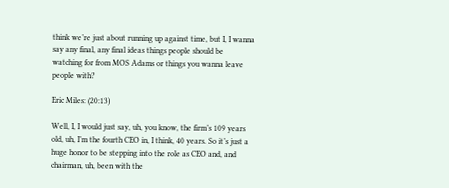think we’re just about running up against time, but I, I wanna say any final, any final ideas things people should be watching for from MOS Adams or things you wanna leave people with?

Eric Miles: (20:13)

Well, I, I would just say, uh, you know, the firm’s 109 years old, uh, I’m the fourth CEO in, I think, 40 years. So it’s just a huge honor to be stepping into the role as CEO and, and chairman, uh, been with the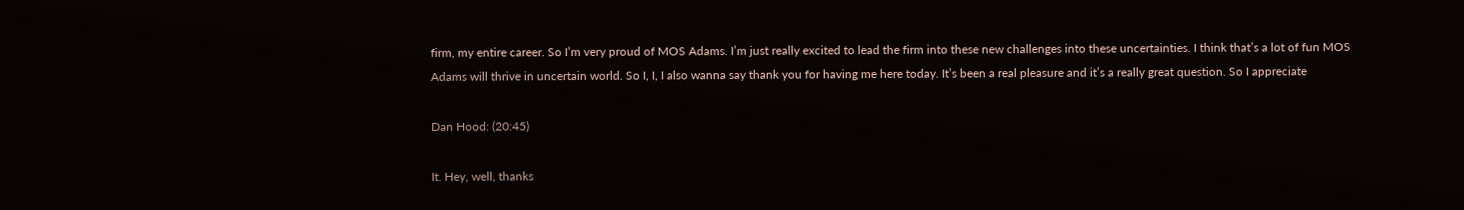firm, my entire career. So I’m very proud of MOS Adams. I’m just really excited to lead the firm into these new challenges into these uncertainties. I think that’s a lot of fun MOS Adams will thrive in uncertain world. So I, I, I also wanna say thank you for having me here today. It’s been a real pleasure and it’s a really great question. So I appreciate

Dan Hood: (20:45)

It. Hey, well, thanks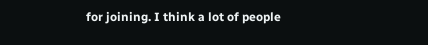for joining. I think a lot of people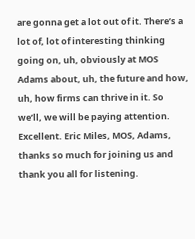are gonna get a lot out of it. There’s a lot of, lot of interesting thinking going on, uh, obviously at MOS Adams about, uh, the future and how, uh, how firms can thrive in it. So we’ll, we will be paying attention. Excellent. Eric Miles, MOS, Adams, thanks so much for joining us and thank you all for listening.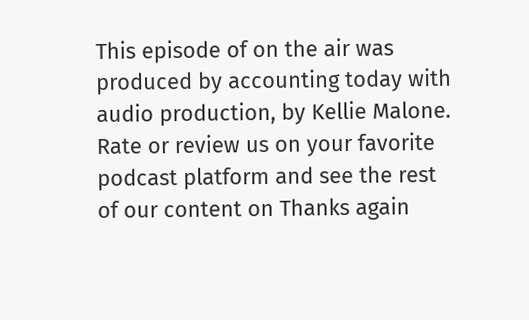This episode of on the air was produced by accounting today with audio production, by Kellie Malone. Rate or review us on your favorite podcast platform and see the rest of our content on Thanks again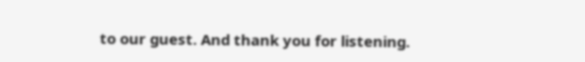to our guest. And thank you for listening.